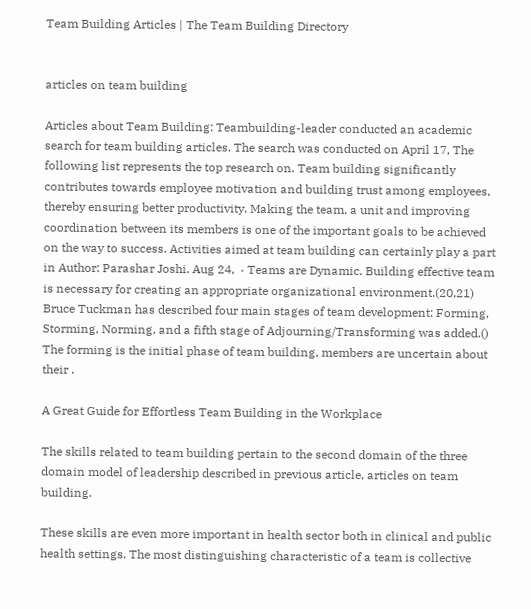Team Building Articles | The Team Building Directory


articles on team building

Articles about Team Building: Teambuilding-leader conducted an academic search for team building articles. The search was conducted on April 17, The following list represents the top research on. Team building significantly contributes towards employee motivation and building trust among employees, thereby ensuring better productivity. Making the team, a unit and improving coordination between its members is one of the important goals to be achieved on the way to success. Activities aimed at team building can certainly play a part in Author: Parashar Joshi. Aug 24,  · Teams are Dynamic. Building effective team is necessary for creating an appropriate organizational environment.(20,21) Bruce Tuckman has described four main stages of team development: Forming, Storming, Norming, and a fifth stage of Adjourning/Transforming was added.() The forming is the initial phase of team building, members are uncertain about their .

A Great Guide for Effortless Team Building in the Workplace

The skills related to team building pertain to the second domain of the three domain model of leadership described in previous article, articles on team building.

These skills are even more important in health sector both in clinical and public health settings. The most distinguishing characteristic of a team is collective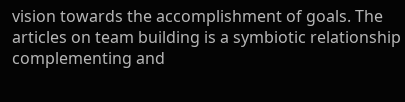vision towards the accomplishment of goals. The articles on team building is a symbiotic relationship complementing and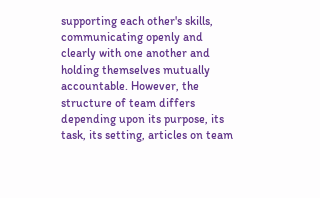supporting each other's skills, communicating openly and clearly with one another and holding themselves mutually accountable. However, the structure of team differs depending upon its purpose, its task, its setting, articles on team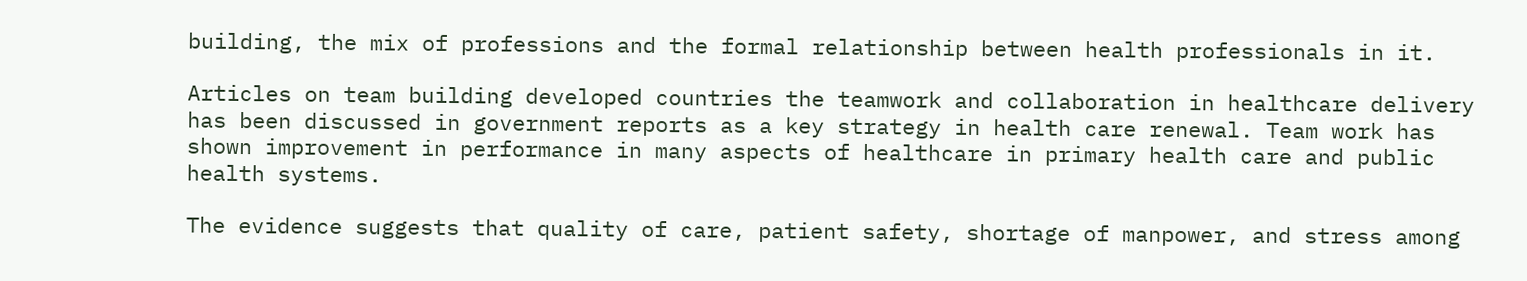building, the mix of professions and the formal relationship between health professionals in it.

Articles on team building developed countries the teamwork and collaboration in healthcare delivery has been discussed in government reports as a key strategy in health care renewal. Team work has shown improvement in performance in many aspects of healthcare in primary health care and public health systems.

The evidence suggests that quality of care, patient safety, shortage of manpower, and stress among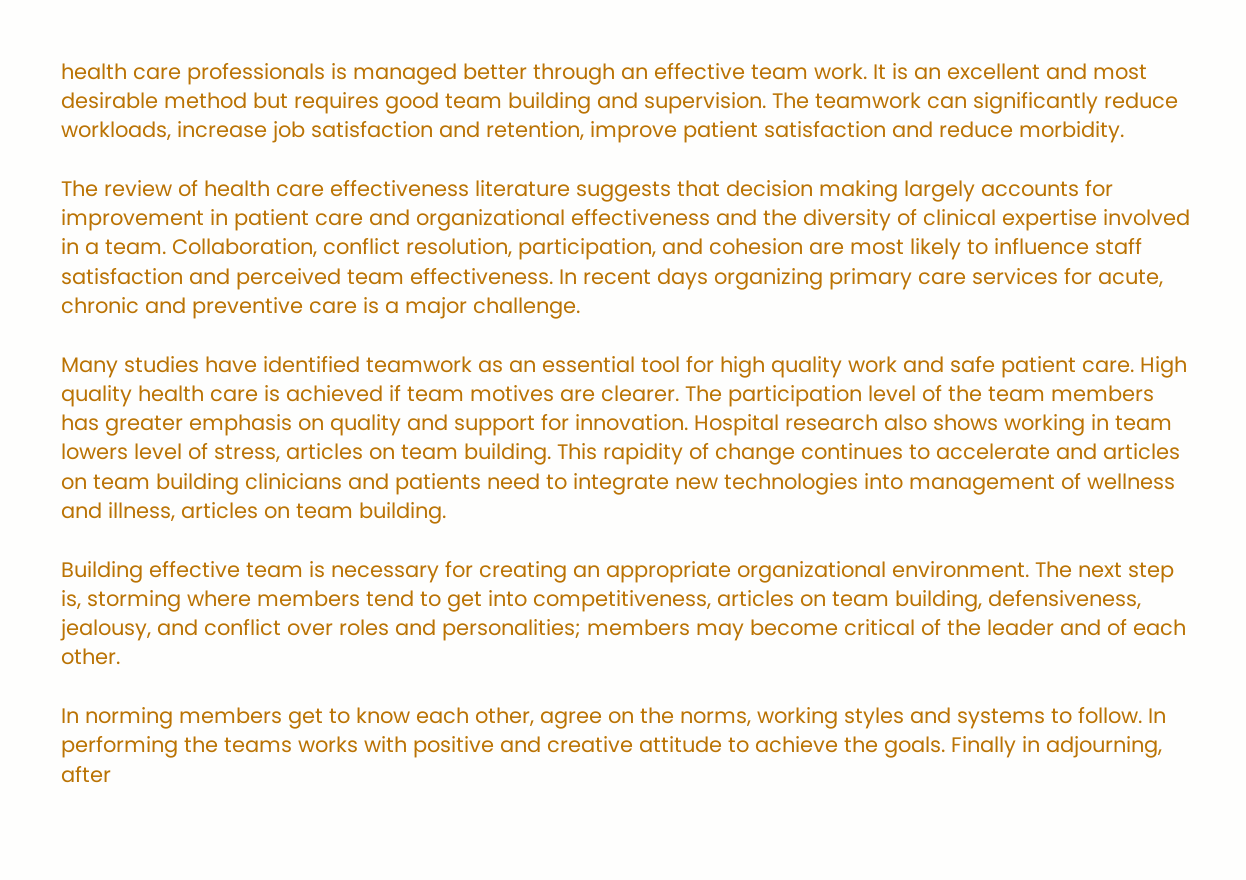health care professionals is managed better through an effective team work. It is an excellent and most desirable method but requires good team building and supervision. The teamwork can significantly reduce workloads, increase job satisfaction and retention, improve patient satisfaction and reduce morbidity.

The review of health care effectiveness literature suggests that decision making largely accounts for improvement in patient care and organizational effectiveness and the diversity of clinical expertise involved in a team. Collaboration, conflict resolution, participation, and cohesion are most likely to influence staff satisfaction and perceived team effectiveness. In recent days organizing primary care services for acute, chronic and preventive care is a major challenge.

Many studies have identified teamwork as an essential tool for high quality work and safe patient care. High quality health care is achieved if team motives are clearer. The participation level of the team members has greater emphasis on quality and support for innovation. Hospital research also shows working in team lowers level of stress, articles on team building. This rapidity of change continues to accelerate and articles on team building clinicians and patients need to integrate new technologies into management of wellness and illness, articles on team building.

Building effective team is necessary for creating an appropriate organizational environment. The next step is, storming where members tend to get into competitiveness, articles on team building, defensiveness, jealousy, and conflict over roles and personalities; members may become critical of the leader and of each other.

In norming members get to know each other, agree on the norms, working styles and systems to follow. In performing the teams works with positive and creative attitude to achieve the goals. Finally in adjourning, after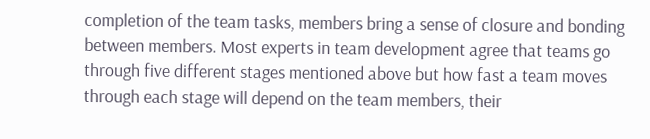completion of the team tasks, members bring a sense of closure and bonding between members. Most experts in team development agree that teams go through five different stages mentioned above but how fast a team moves through each stage will depend on the team members, their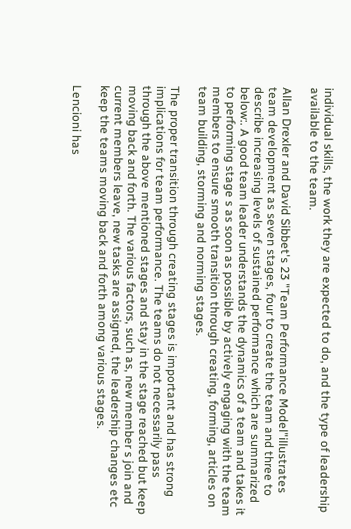individual skills, the work they are expected to do, and the type of leadership available to the team.

Allan Drexler and David Sibbet's 23 "Team Performance Model"illustrates team development as seven stages, four to create the team and three to describe increasing levels of sustained performance which are summarized below:. A good team leader understands the dynamics of a team and takes it to performing stage s as soon as possible by actively engaging with the team members to ensure smooth transition through creating, forming, articles on team building, storming and norming stages.

The proper transition through creating stages is important and has strong implications for team performance. The teams do not necessarily pass through the above mentioned stages and stay in the stage reached but keep moving back and forth. The various factors, such as, new member s join and current members leave, new tasks are assigned, the leadership changes etc keep the teams moving back and forth among various stages.

Lencioni has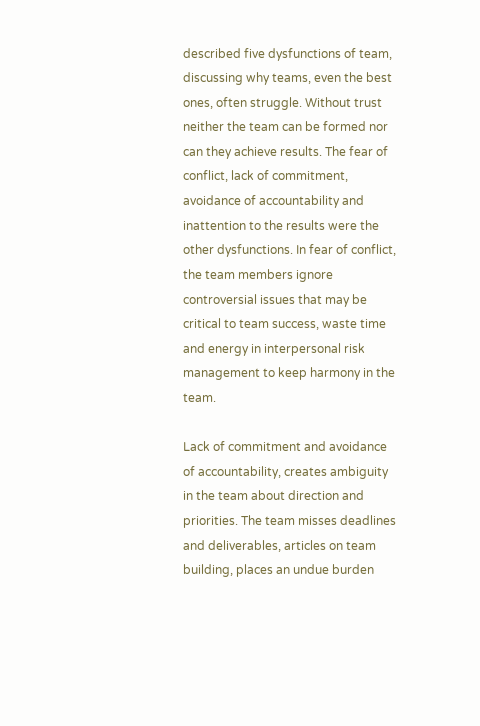described five dysfunctions of team, discussing why teams, even the best ones, often struggle. Without trust neither the team can be formed nor can they achieve results. The fear of conflict, lack of commitment, avoidance of accountability and inattention to the results were the other dysfunctions. In fear of conflict, the team members ignore controversial issues that may be critical to team success, waste time and energy in interpersonal risk management to keep harmony in the team.

Lack of commitment and avoidance of accountability, creates ambiguity in the team about direction and priorities. The team misses deadlines and deliverables, articles on team building, places an undue burden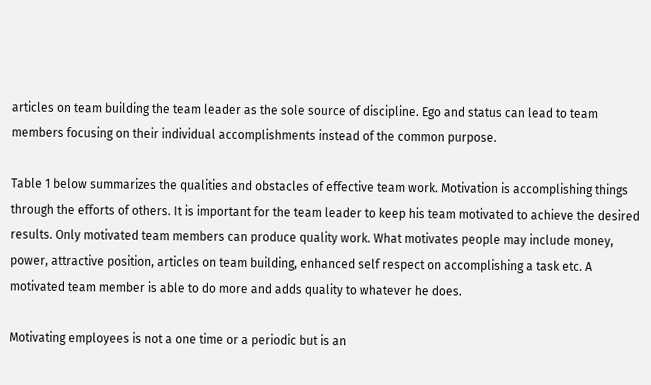articles on team building the team leader as the sole source of discipline. Ego and status can lead to team members focusing on their individual accomplishments instead of the common purpose.

Table 1 below summarizes the qualities and obstacles of effective team work. Motivation is accomplishing things through the efforts of others. It is important for the team leader to keep his team motivated to achieve the desired results. Only motivated team members can produce quality work. What motivates people may include money, power, attractive position, articles on team building, enhanced self respect on accomplishing a task etc. A motivated team member is able to do more and adds quality to whatever he does.

Motivating employees is not a one time or a periodic but is an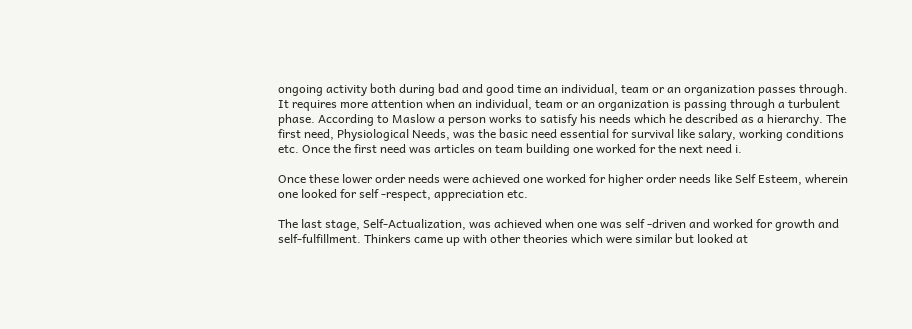ongoing activity both during bad and good time an individual, team or an organization passes through. It requires more attention when an individual, team or an organization is passing through a turbulent phase. According to Maslow a person works to satisfy his needs which he described as a hierarchy. The first need, Physiological Needs, was the basic need essential for survival like salary, working conditions etc. Once the first need was articles on team building one worked for the next need i.

Once these lower order needs were achieved one worked for higher order needs like Self Esteem, wherein one looked for self -respect, appreciation etc.

The last stage, Self-Actualization, was achieved when one was self -driven and worked for growth and self-fulfillment. Thinkers came up with other theories which were similar but looked at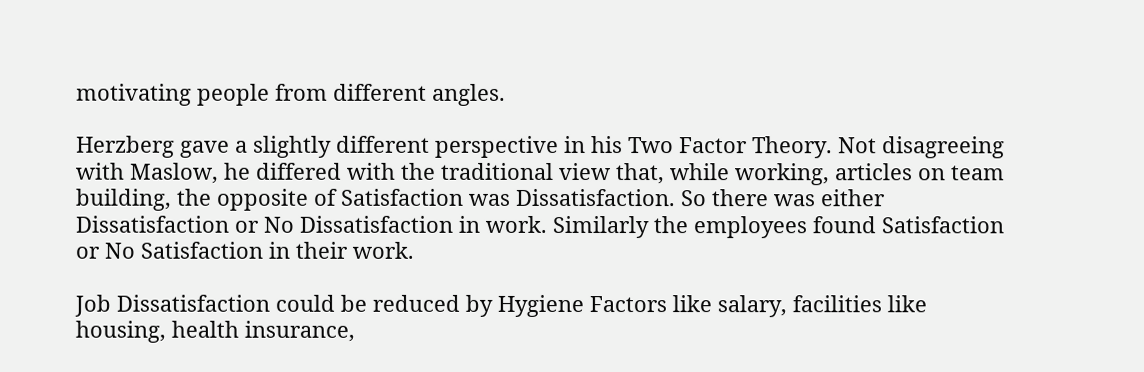motivating people from different angles.

Herzberg gave a slightly different perspective in his Two Factor Theory. Not disagreeing with Maslow, he differed with the traditional view that, while working, articles on team building, the opposite of Satisfaction was Dissatisfaction. So there was either Dissatisfaction or No Dissatisfaction in work. Similarly the employees found Satisfaction or No Satisfaction in their work.

Job Dissatisfaction could be reduced by Hygiene Factors like salary, facilities like housing, health insurance,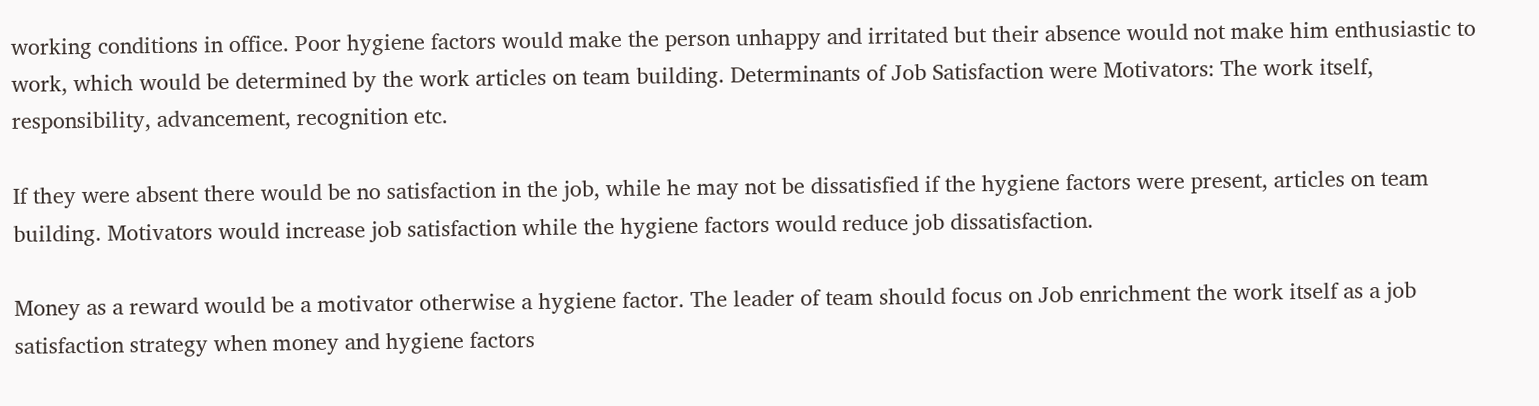working conditions in office. Poor hygiene factors would make the person unhappy and irritated but their absence would not make him enthusiastic to work, which would be determined by the work articles on team building. Determinants of Job Satisfaction were Motivators: The work itself, responsibility, advancement, recognition etc.

If they were absent there would be no satisfaction in the job, while he may not be dissatisfied if the hygiene factors were present, articles on team building. Motivators would increase job satisfaction while the hygiene factors would reduce job dissatisfaction.

Money as a reward would be a motivator otherwise a hygiene factor. The leader of team should focus on Job enrichment the work itself as a job satisfaction strategy when money and hygiene factors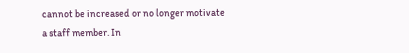cannot be increased or no longer motivate a staff member. In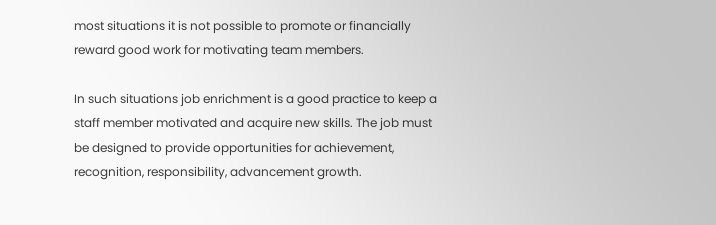most situations it is not possible to promote or financially reward good work for motivating team members.

In such situations job enrichment is a good practice to keep a staff member motivated and acquire new skills. The job must be designed to provide opportunities for achievement, recognition, responsibility, advancement growth.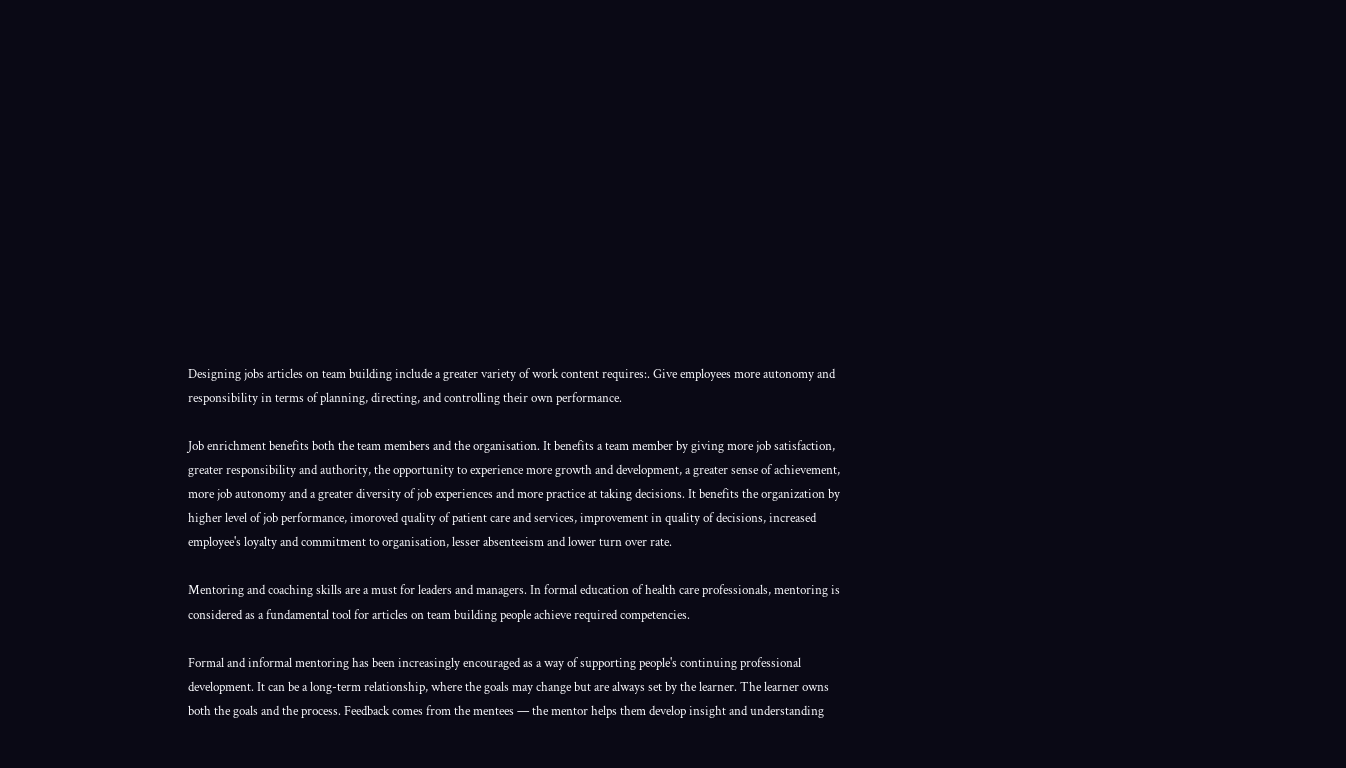Designing jobs articles on team building include a greater variety of work content requires:. Give employees more autonomy and responsibility in terms of planning, directing, and controlling their own performance.

Job enrichment benefits both the team members and the organisation. It benefits a team member by giving more job satisfaction, greater responsibility and authority, the opportunity to experience more growth and development, a greater sense of achievement, more job autonomy and a greater diversity of job experiences and more practice at taking decisions. It benefits the organization by higher level of job performance, imoroved quality of patient care and services, improvement in quality of decisions, increased employee's loyalty and commitment to organisation, lesser absenteeism and lower turn over rate.

Mentoring and coaching skills are a must for leaders and managers. In formal education of health care professionals, mentoring is considered as a fundamental tool for articles on team building people achieve required competencies.

Formal and informal mentoring has been increasingly encouraged as a way of supporting people's continuing professional development. It can be a long-term relationship, where the goals may change but are always set by the learner. The learner owns both the goals and the process. Feedback comes from the mentees — the mentor helps them develop insight and understanding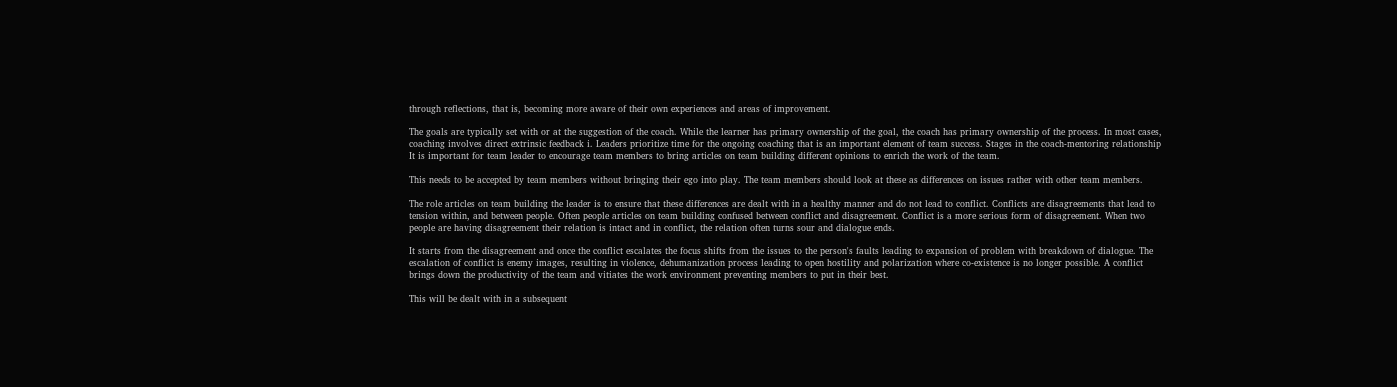through reflections, that is, becoming more aware of their own experiences and areas of improvement.

The goals are typically set with or at the suggestion of the coach. While the learner has primary ownership of the goal, the coach has primary ownership of the process. In most cases, coaching involves direct extrinsic feedback i. Leaders prioritize time for the ongoing coaching that is an important element of team success. Stages in the coach-mentoring relationship It is important for team leader to encourage team members to bring articles on team building different opinions to enrich the work of the team.

This needs to be accepted by team members without bringing their ego into play. The team members should look at these as differences on issues rather with other team members.

The role articles on team building the leader is to ensure that these differences are dealt with in a healthy manner and do not lead to conflict. Conflicts are disagreements that lead to tension within, and between people. Often people articles on team building confused between conflict and disagreement. Conflict is a more serious form of disagreement. When two people are having disagreement their relation is intact and in conflict, the relation often turns sour and dialogue ends.

It starts from the disagreement and once the conflict escalates the focus shifts from the issues to the person's faults leading to expansion of problem with breakdown of dialogue. The escalation of conflict is enemy images, resulting in violence, dehumanization process leading to open hostility and polarization where co-existence is no longer possible. A conflict brings down the productivity of the team and vitiates the work environment preventing members to put in their best.

This will be dealt with in a subsequent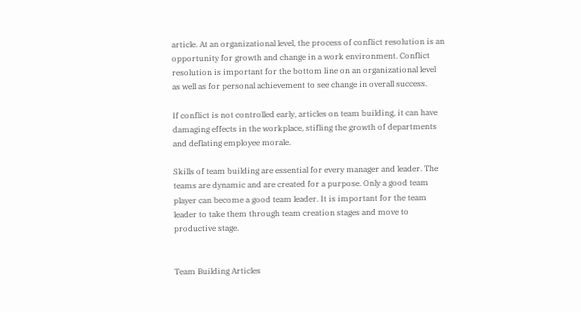article. At an organizational level, the process of conflict resolution is an opportunity for growth and change in a work environment. Conflict resolution is important for the bottom line on an organizational level as well as for personal achievement to see change in overall success.

If conflict is not controlled early, articles on team building, it can have damaging effects in the workplace, stifling the growth of departments and deflating employee morale.

Skills of team building are essential for every manager and leader. The teams are dynamic and are created for a purpose. Only a good team player can become a good team leader. It is important for the team leader to take them through team creation stages and move to productive stage.


Team Building Articles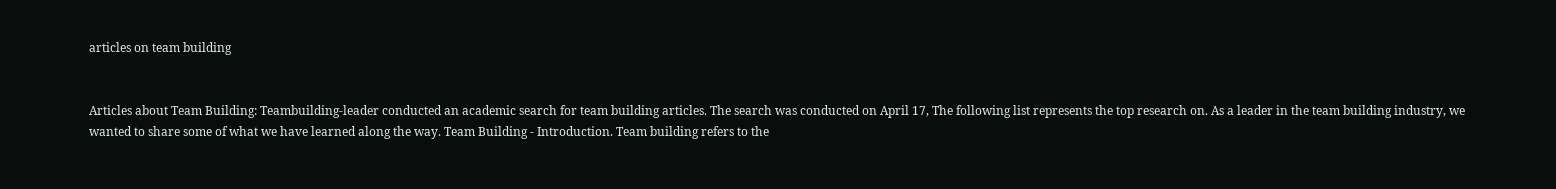articles on team building


Articles about Team Building: Teambuilding-leader conducted an academic search for team building articles. The search was conducted on April 17, The following list represents the top research on. As a leader in the team building industry, we wanted to share some of what we have learned along the way. Team Building - Introduction. Team building refers to the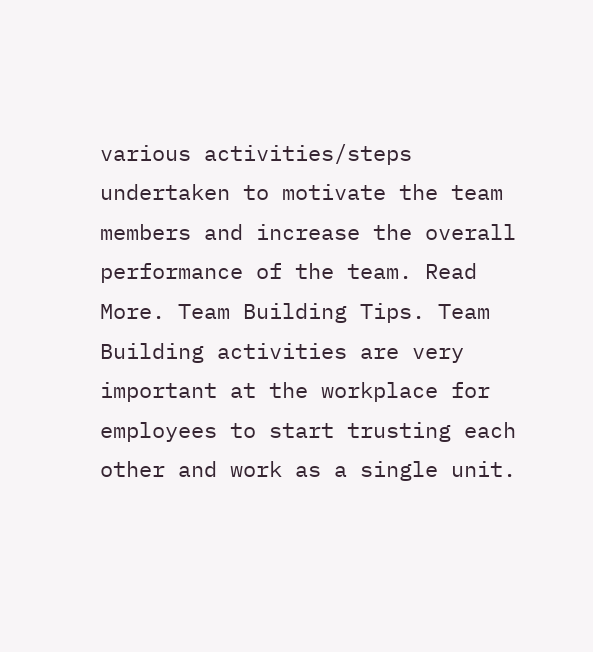various activities/steps undertaken to motivate the team members and increase the overall performance of the team. Read More. Team Building Tips. Team Building activities are very important at the workplace for employees to start trusting each other and work as a single unit.